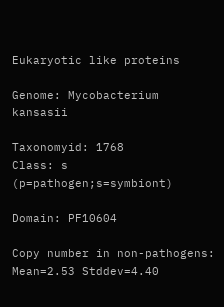Eukaryotic like proteins

Genome: Mycobacterium kansasii

Taxonomyid: 1768
Class: s (p=pathogen;s=symbiont)

Domain: PF10604

Copy number in non-pathogens:
Mean=2.53 Stddev=4.40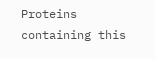Proteins containing this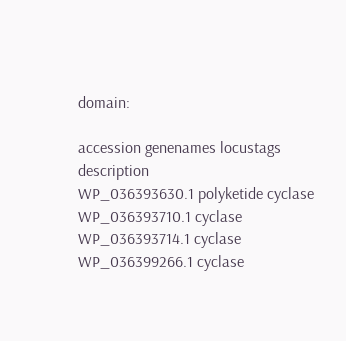domain:

accession genenames locustags description
WP_036393630.1 polyketide cyclase
WP_036393710.1 cyclase
WP_036393714.1 cyclase
WP_036399266.1 cyclase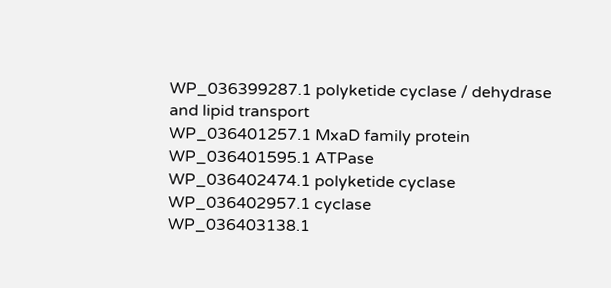WP_036399287.1 polyketide cyclase / dehydrase and lipid transport
WP_036401257.1 MxaD family protein
WP_036401595.1 ATPase
WP_036402474.1 polyketide cyclase
WP_036402957.1 cyclase
WP_036403138.1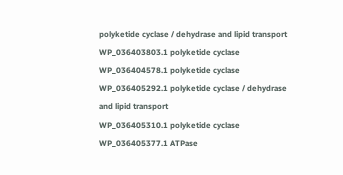polyketide cyclase / dehydrase and lipid transport
WP_036403803.1 polyketide cyclase
WP_036404578.1 polyketide cyclase
WP_036405292.1 polyketide cyclase / dehydrase and lipid transport
WP_036405310.1 polyketide cyclase
WP_036405377.1 ATPase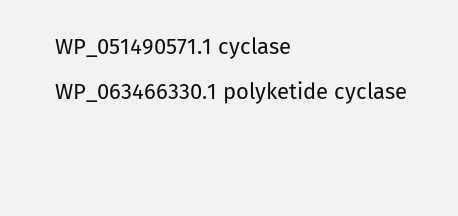WP_051490571.1 cyclase
WP_063466330.1 polyketide cyclase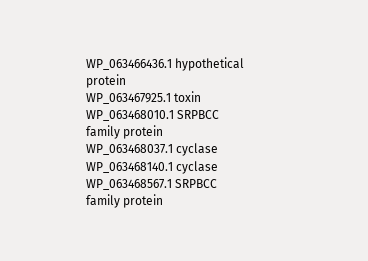WP_063466436.1 hypothetical protein
WP_063467925.1 toxin
WP_063468010.1 SRPBCC family protein
WP_063468037.1 cyclase
WP_063468140.1 cyclase
WP_063468567.1 SRPBCC family protein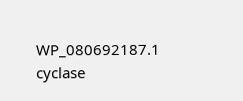WP_080692187.1 cyclase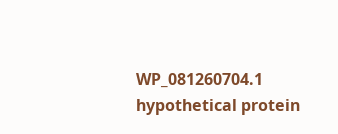WP_081260704.1 hypothetical protein